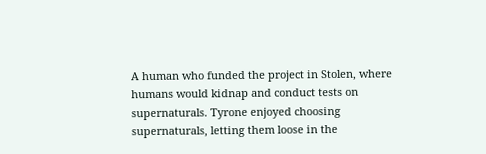A human who funded the project in Stolen, where humans would kidnap and conduct tests on supernaturals. Tyrone enjoyed choosing supernaturals, letting them loose in the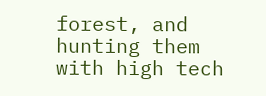forest, and hunting them with high tech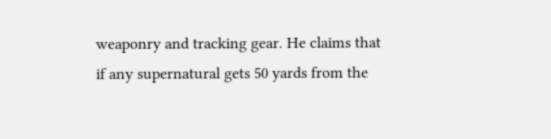weaponry and tracking gear. He claims that if any supernatural gets 50 yards from the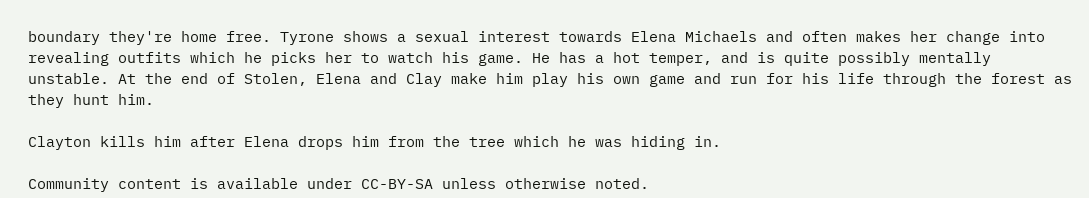boundary they're home free. Tyrone shows a sexual interest towards Elena Michaels and often makes her change into revealing outfits which he picks her to watch his game. He has a hot temper, and is quite possibly mentally unstable. At the end of Stolen, Elena and Clay make him play his own game and run for his life through the forest as they hunt him.

Clayton kills him after Elena drops him from the tree which he was hiding in.

Community content is available under CC-BY-SA unless otherwise noted.